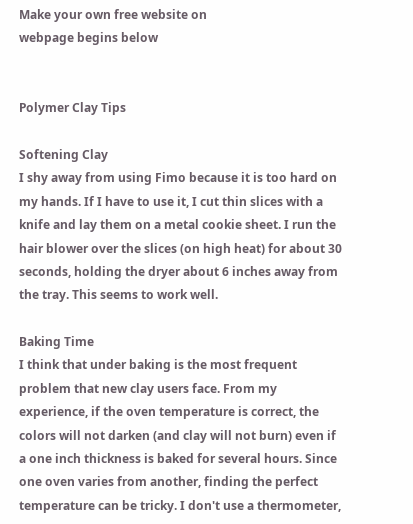Make your own free website on
webpage begins below


Polymer Clay Tips

Softening Clay
I shy away from using Fimo because it is too hard on my hands. If I have to use it, I cut thin slices with a knife and lay them on a metal cookie sheet. I run the hair blower over the slices (on high heat) for about 30 seconds, holding the dryer about 6 inches away from the tray. This seems to work well.

Baking Time
I think that under baking is the most frequent problem that new clay users face. From my experience, if the oven temperature is correct, the colors will not darken (and clay will not burn) even if a one inch thickness is baked for several hours. Since one oven varies from another, finding the perfect temperature can be tricky. I don't use a thermometer,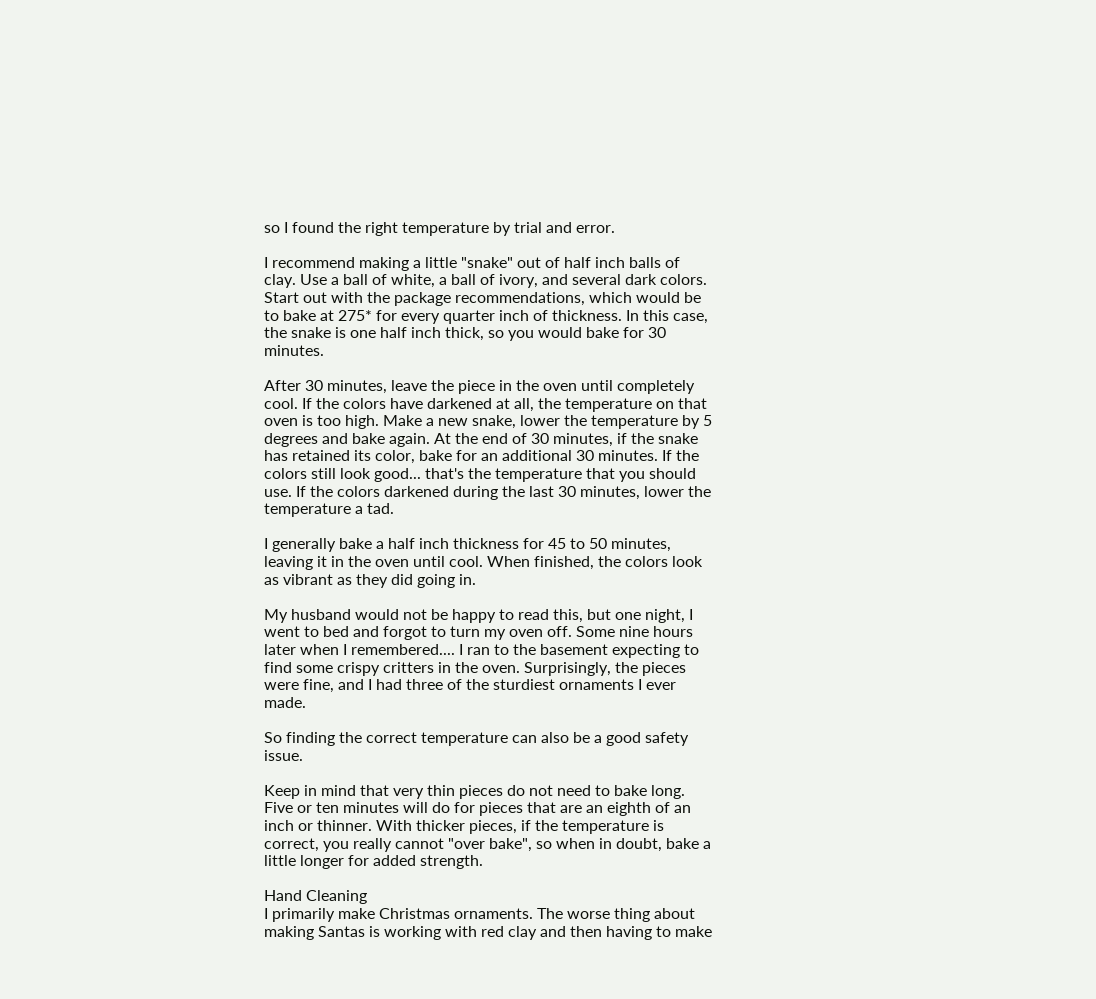so I found the right temperature by trial and error.

I recommend making a little "snake" out of half inch balls of clay. Use a ball of white, a ball of ivory, and several dark colors. Start out with the package recommendations, which would be to bake at 275* for every quarter inch of thickness. In this case, the snake is one half inch thick, so you would bake for 30 minutes.

After 30 minutes, leave the piece in the oven until completely cool. If the colors have darkened at all, the temperature on that oven is too high. Make a new snake, lower the temperature by 5 degrees and bake again. At the end of 30 minutes, if the snake has retained its color, bake for an additional 30 minutes. If the colors still look good... that's the temperature that you should use. If the colors darkened during the last 30 minutes, lower the temperature a tad.

I generally bake a half inch thickness for 45 to 50 minutes, leaving it in the oven until cool. When finished, the colors look as vibrant as they did going in.

My husband would not be happy to read this, but one night, I went to bed and forgot to turn my oven off. Some nine hours later when I remembered.... I ran to the basement expecting to find some crispy critters in the oven. Surprisingly, the pieces were fine, and I had three of the sturdiest ornaments I ever made.

So finding the correct temperature can also be a good safety issue.

Keep in mind that very thin pieces do not need to bake long. Five or ten minutes will do for pieces that are an eighth of an inch or thinner. With thicker pieces, if the temperature is correct, you really cannot "over bake", so when in doubt, bake a little longer for added strength.

Hand Cleaning
I primarily make Christmas ornaments. The worse thing about making Santas is working with red clay and then having to make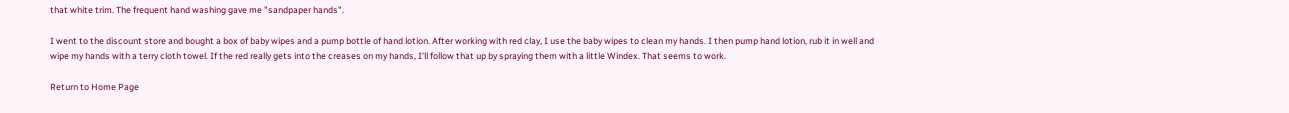that white trim. The frequent hand washing gave me "sandpaper hands".

I went to the discount store and bought a box of baby wipes and a pump bottle of hand lotion. After working with red clay, I use the baby wipes to clean my hands. I then pump hand lotion, rub it in well and wipe my hands with a terry cloth towel. If the red really gets into the creases on my hands, I'll follow that up by spraying them with a little Windex. That seems to work.

Return to Home Page